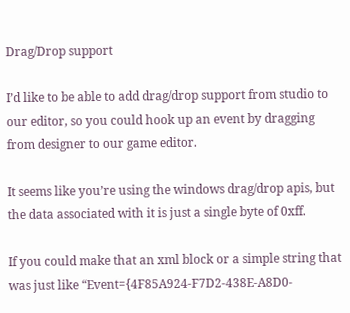Drag/Drop support

I’d like to be able to add drag/drop support from studio to our editor, so you could hook up an event by dragging from designer to our game editor.

It seems like you’re using the windows drag/drop apis, but the data associated with it is just a single byte of 0xff.

If you could make that an xml block or a simple string that was just like “Event={4F85A924-F7D2-438E-A8D0-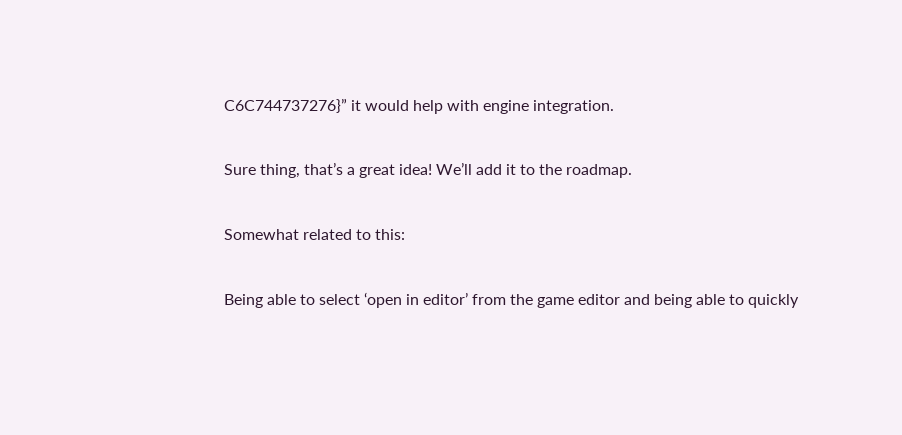C6C744737276}” it would help with engine integration.

Sure thing, that’s a great idea! We’ll add it to the roadmap.

Somewhat related to this:

Being able to select ‘open in editor’ from the game editor and being able to quickly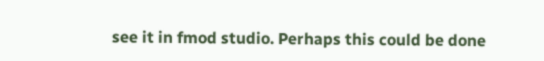see it in fmod studio. Perhaps this could be done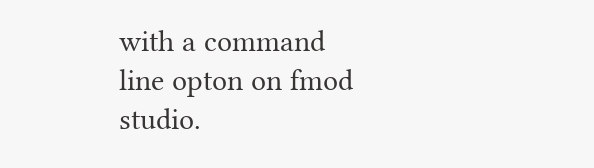with a command line opton on fmod studio.